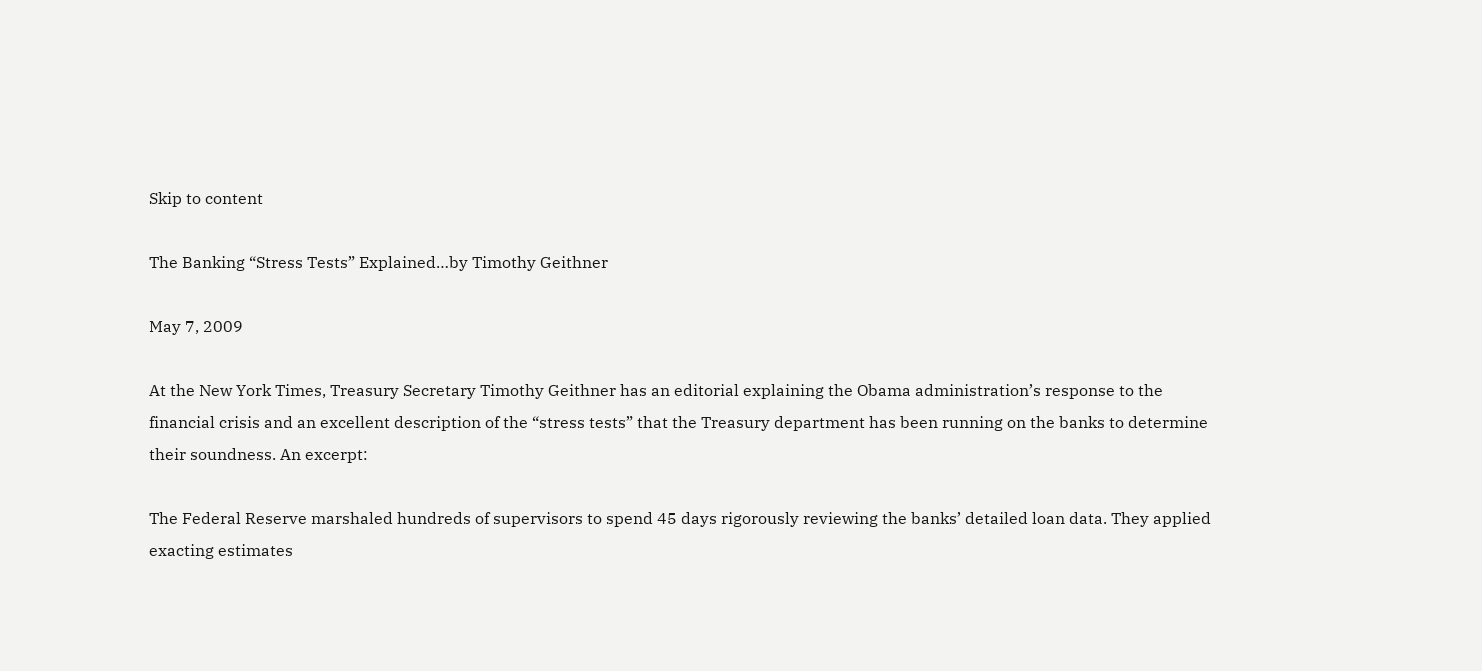Skip to content

The Banking “Stress Tests” Explained…by Timothy Geithner

May 7, 2009

At the New York Times, Treasury Secretary Timothy Geithner has an editorial explaining the Obama administration’s response to the financial crisis and an excellent description of the “stress tests” that the Treasury department has been running on the banks to determine their soundness. An excerpt:

The Federal Reserve marshaled hundreds of supervisors to spend 45 days rigorously reviewing the banks’ detailed loan data. They applied exacting estimates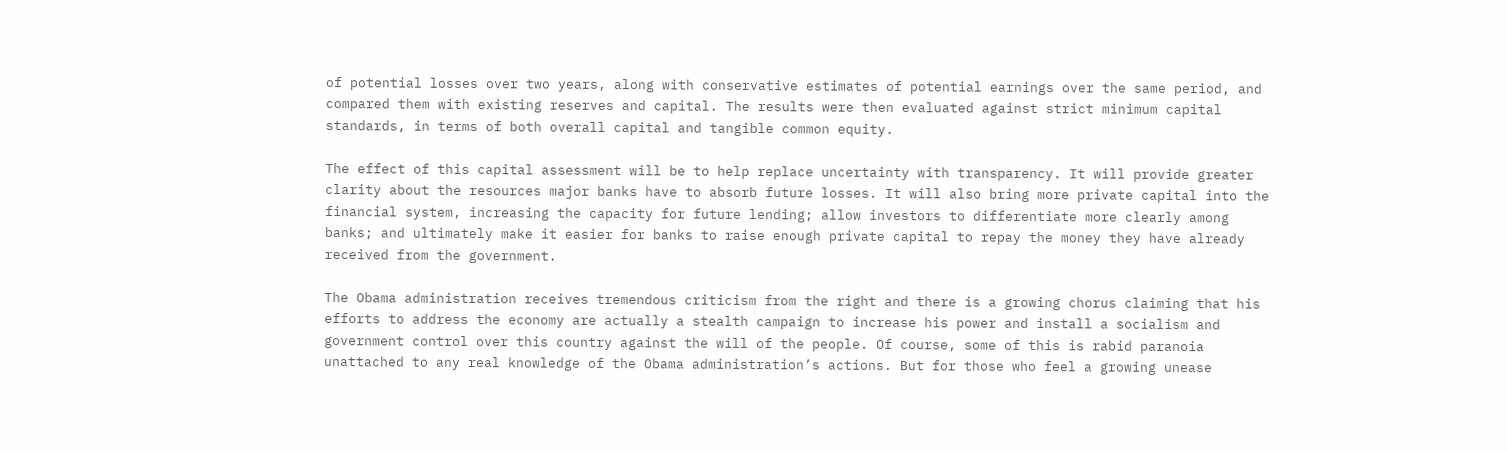of potential losses over two years, along with conservative estimates of potential earnings over the same period, and compared them with existing reserves and capital. The results were then evaluated against strict minimum capital standards, in terms of both overall capital and tangible common equity.

The effect of this capital assessment will be to help replace uncertainty with transparency. It will provide greater clarity about the resources major banks have to absorb future losses. It will also bring more private capital into the financial system, increasing the capacity for future lending; allow investors to differentiate more clearly among banks; and ultimately make it easier for banks to raise enough private capital to repay the money they have already received from the government.

The Obama administration receives tremendous criticism from the right and there is a growing chorus claiming that his efforts to address the economy are actually a stealth campaign to increase his power and install a socialism and government control over this country against the will of the people. Of course, some of this is rabid paranoia unattached to any real knowledge of the Obama administration’s actions. But for those who feel a growing unease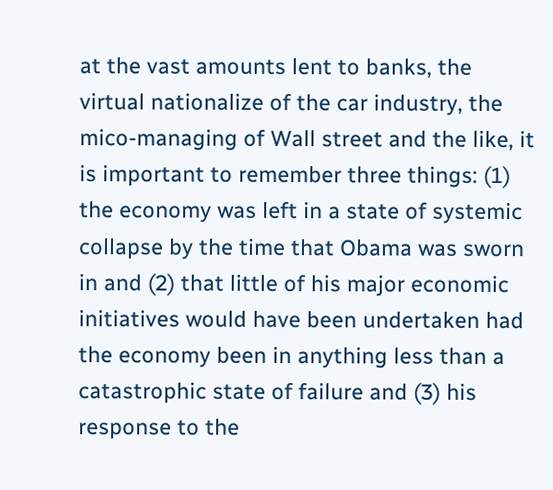at the vast amounts lent to banks, the virtual nationalize of the car industry, the mico-managing of Wall street and the like, it is important to remember three things: (1) the economy was left in a state of systemic collapse by the time that Obama was sworn in and (2) that little of his major economic initiatives would have been undertaken had the economy been in anything less than a catastrophic state of failure and (3) his response to the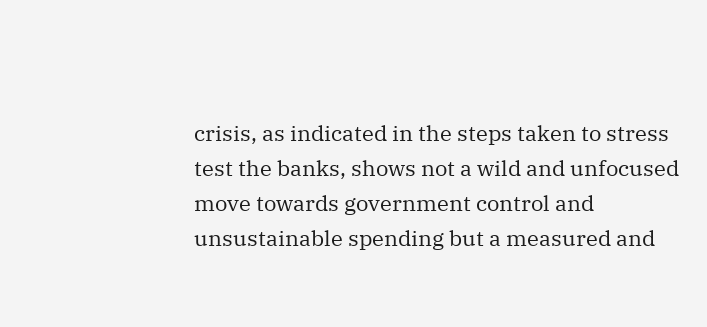crisis, as indicated in the steps taken to stress test the banks, shows not a wild and unfocused move towards government control and unsustainable spending but a measured and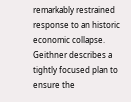remarkably restrained response to an historic economic collapse. Geithner describes a tightly focused plan to ensure the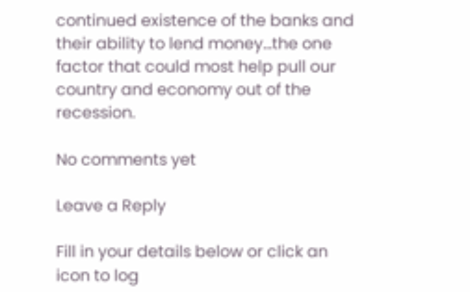continued existence of the banks and their ability to lend money…the one factor that could most help pull our country and economy out of the recession.

No comments yet

Leave a Reply

Fill in your details below or click an icon to log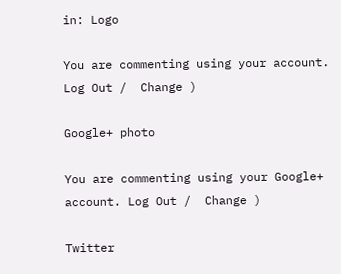in: Logo

You are commenting using your account. Log Out /  Change )

Google+ photo

You are commenting using your Google+ account. Log Out /  Change )

Twitter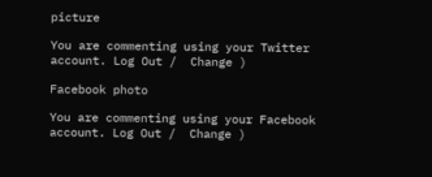picture

You are commenting using your Twitter account. Log Out /  Change )

Facebook photo

You are commenting using your Facebook account. Log Out /  Change )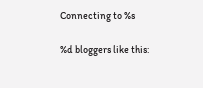Connecting to %s

%d bloggers like this: